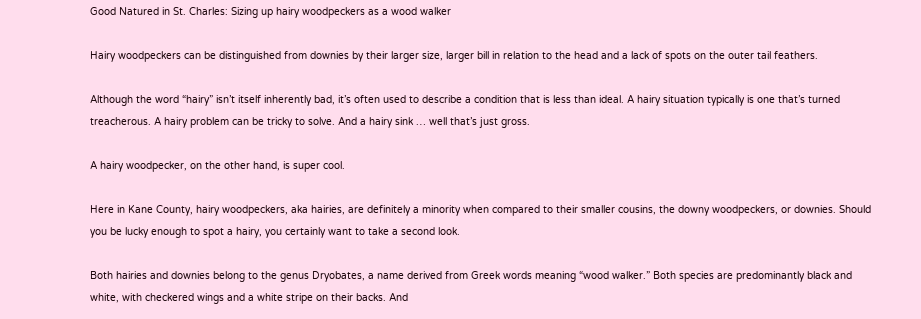Good Natured in St. Charles: Sizing up hairy woodpeckers as a wood walker

Hairy woodpeckers can be distinguished from downies by their larger size, larger bill in relation to the head and a lack of spots on the outer tail feathers.

Although the word “hairy” isn’t itself inherently bad, it’s often used to describe a condition that is less than ideal. A hairy situation typically is one that’s turned treacherous. A hairy problem can be tricky to solve. And a hairy sink … well that’s just gross.

A hairy woodpecker, on the other hand, is super cool.

Here in Kane County, hairy woodpeckers, aka hairies, are definitely a minority when compared to their smaller cousins, the downy woodpeckers, or downies. Should you be lucky enough to spot a hairy, you certainly want to take a second look.

Both hairies and downies belong to the genus Dryobates, a name derived from Greek words meaning “wood walker.” Both species are predominantly black and white, with checkered wings and a white stripe on their backs. And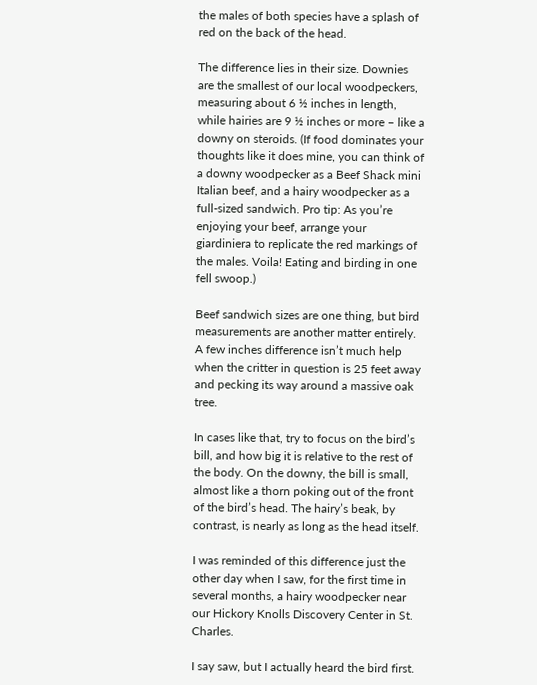the males of both species have a splash of red on the back of the head.

The difference lies in their size. Downies are the smallest of our local woodpeckers, measuring about 6 ½ inches in length, while hairies are 9 ½ inches or more – like a downy on steroids. (If food dominates your thoughts like it does mine, you can think of a downy woodpecker as a Beef Shack mini Italian beef, and a hairy woodpecker as a full-sized sandwich. Pro tip: As you’re enjoying your beef, arrange your giardiniera to replicate the red markings of the males. Voila! Eating and birding in one fell swoop.)

Beef sandwich sizes are one thing, but bird measurements are another matter entirely. A few inches difference isn’t much help when the critter in question is 25 feet away and pecking its way around a massive oak tree.

In cases like that, try to focus on the bird’s bill, and how big it is relative to the rest of the body. On the downy, the bill is small, almost like a thorn poking out of the front of the bird’s head. The hairy’s beak, by contrast, is nearly as long as the head itself.

I was reminded of this difference just the other day when I saw, for the first time in several months, a hairy woodpecker near our Hickory Knolls Discovery Center in St. Charles.

I say saw, but I actually heard the bird first.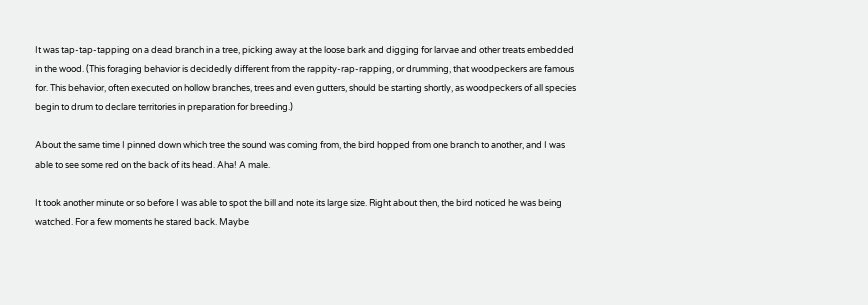It was tap-tap-tapping on a dead branch in a tree, picking away at the loose bark and digging for larvae and other treats embedded in the wood. (This foraging behavior is decidedly different from the rappity-rap-rapping, or drumming, that woodpeckers are famous for. This behavior, often executed on hollow branches, trees and even gutters, should be starting shortly, as woodpeckers of all species begin to drum to declare territories in preparation for breeding.)

About the same time I pinned down which tree the sound was coming from, the bird hopped from one branch to another, and I was able to see some red on the back of its head. Aha! A male.

It took another minute or so before I was able to spot the bill and note its large size. Right about then, the bird noticed he was being watched. For a few moments he stared back. Maybe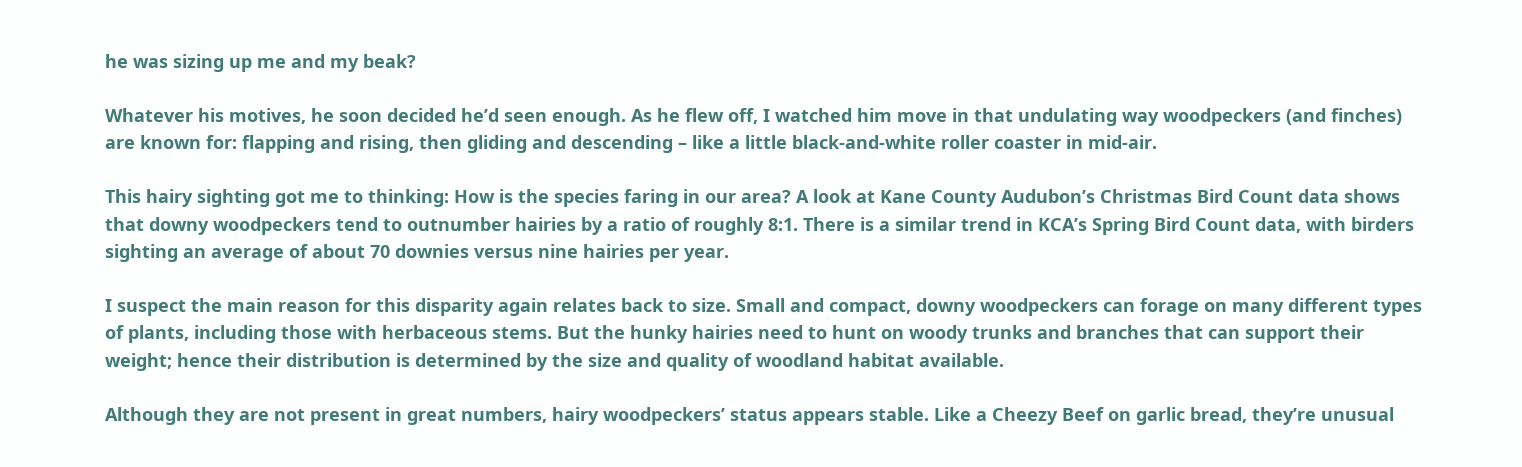he was sizing up me and my beak?

Whatever his motives, he soon decided he’d seen enough. As he flew off, I watched him move in that undulating way woodpeckers (and finches) are known for: flapping and rising, then gliding and descending – like a little black-and-white roller coaster in mid-air.

This hairy sighting got me to thinking: How is the species faring in our area? A look at Kane County Audubon’s Christmas Bird Count data shows that downy woodpeckers tend to outnumber hairies by a ratio of roughly 8:1. There is a similar trend in KCA’s Spring Bird Count data, with birders sighting an average of about 70 downies versus nine hairies per year.

I suspect the main reason for this disparity again relates back to size. Small and compact, downy woodpeckers can forage on many different types of plants, including those with herbaceous stems. But the hunky hairies need to hunt on woody trunks and branches that can support their weight; hence their distribution is determined by the size and quality of woodland habitat available.

Although they are not present in great numbers, hairy woodpeckers’ status appears stable. Like a Cheezy Beef on garlic bread, they’re unusual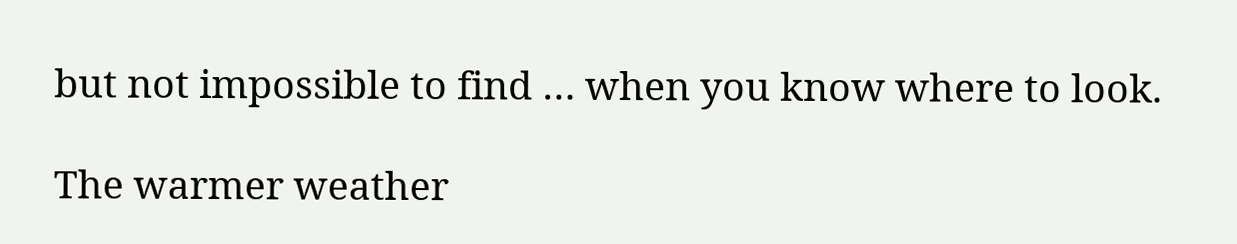but not impossible to find … when you know where to look.

The warmer weather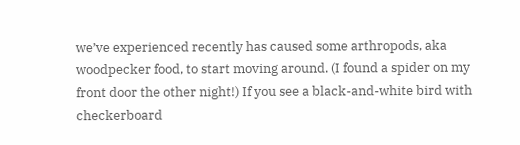we’ve experienced recently has caused some arthropods, aka woodpecker food, to start moving around. (I found a spider on my front door the other night!) If you see a black-and-white bird with checkerboard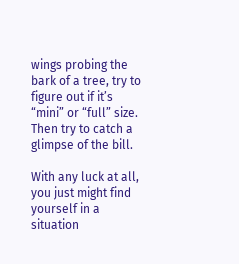wings probing the bark of a tree, try to figure out if it’s “mini” or “full” size. Then try to catch a glimpse of the bill.

With any luck at all, you just might find yourself in a situation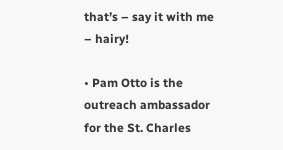that’s – say it with me – hairy!

• Pam Otto is the outreach ambassador for the St. Charles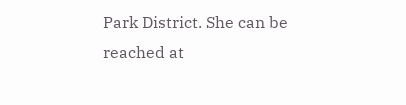Park District. She can be reached at